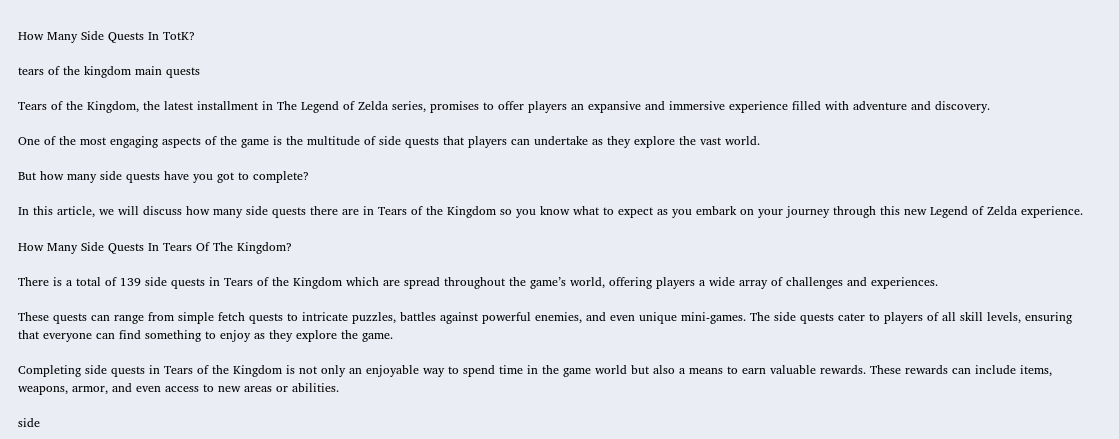How Many Side Quests In TotK?

tears of the kingdom main quests

Tears of the Kingdom, the latest installment in The Legend of Zelda series, promises to offer players an expansive and immersive experience filled with adventure and discovery.

One of the most engaging aspects of the game is the multitude of side quests that players can undertake as they explore the vast world.

But how many side quests have you got to complete?

In this article, we will discuss how many side quests there are in Tears of the Kingdom so you know what to expect as you embark on your journey through this new Legend of Zelda experience.

How Many Side Quests In Tears Of The Kingdom?

There is a total of 139 side quests in Tears of the Kingdom which are spread throughout the game’s world, offering players a wide array of challenges and experiences.

These quests can range from simple fetch quests to intricate puzzles, battles against powerful enemies, and even unique mini-games. The side quests cater to players of all skill levels, ensuring that everyone can find something to enjoy as they explore the game.

Completing side quests in Tears of the Kingdom is not only an enjoyable way to spend time in the game world but also a means to earn valuable rewards. These rewards can include items, weapons, armor, and even access to new areas or abilities.

side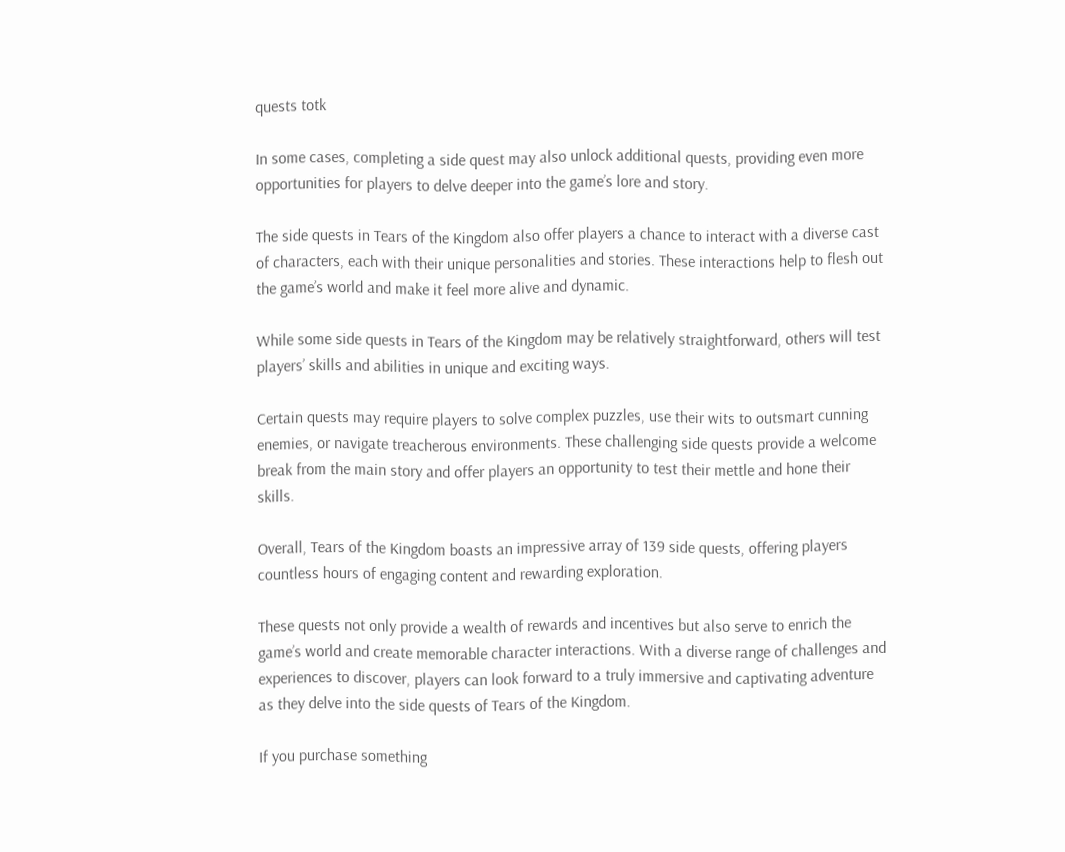quests totk

In some cases, completing a side quest may also unlock additional quests, providing even more opportunities for players to delve deeper into the game’s lore and story.

The side quests in Tears of the Kingdom also offer players a chance to interact with a diverse cast of characters, each with their unique personalities and stories. These interactions help to flesh out the game’s world and make it feel more alive and dynamic.

While some side quests in Tears of the Kingdom may be relatively straightforward, others will test players’ skills and abilities in unique and exciting ways.

Certain quests may require players to solve complex puzzles, use their wits to outsmart cunning enemies, or navigate treacherous environments. These challenging side quests provide a welcome break from the main story and offer players an opportunity to test their mettle and hone their skills.

Overall, Tears of the Kingdom boasts an impressive array of 139 side quests, offering players countless hours of engaging content and rewarding exploration.

These quests not only provide a wealth of rewards and incentives but also serve to enrich the game’s world and create memorable character interactions. With a diverse range of challenges and experiences to discover, players can look forward to a truly immersive and captivating adventure as they delve into the side quests of Tears of the Kingdom.

If you purchase something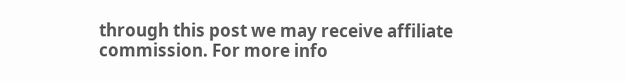through this post we may receive affiliate commission. For more info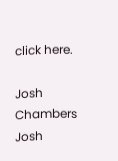click here.

Josh Chambers
Josh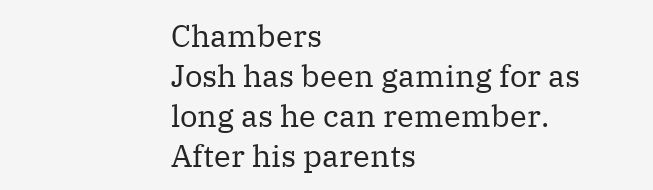Chambers
Josh has been gaming for as long as he can remember. After his parents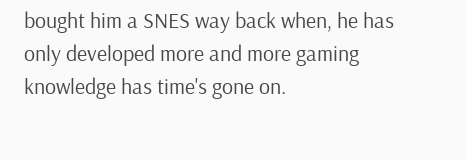bought him a SNES way back when, he has only developed more and more gaming knowledge has time's gone on.